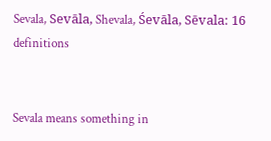Sevala, Sevāla, Shevala, Śevāla, Sēvala: 16 definitions


Sevala means something in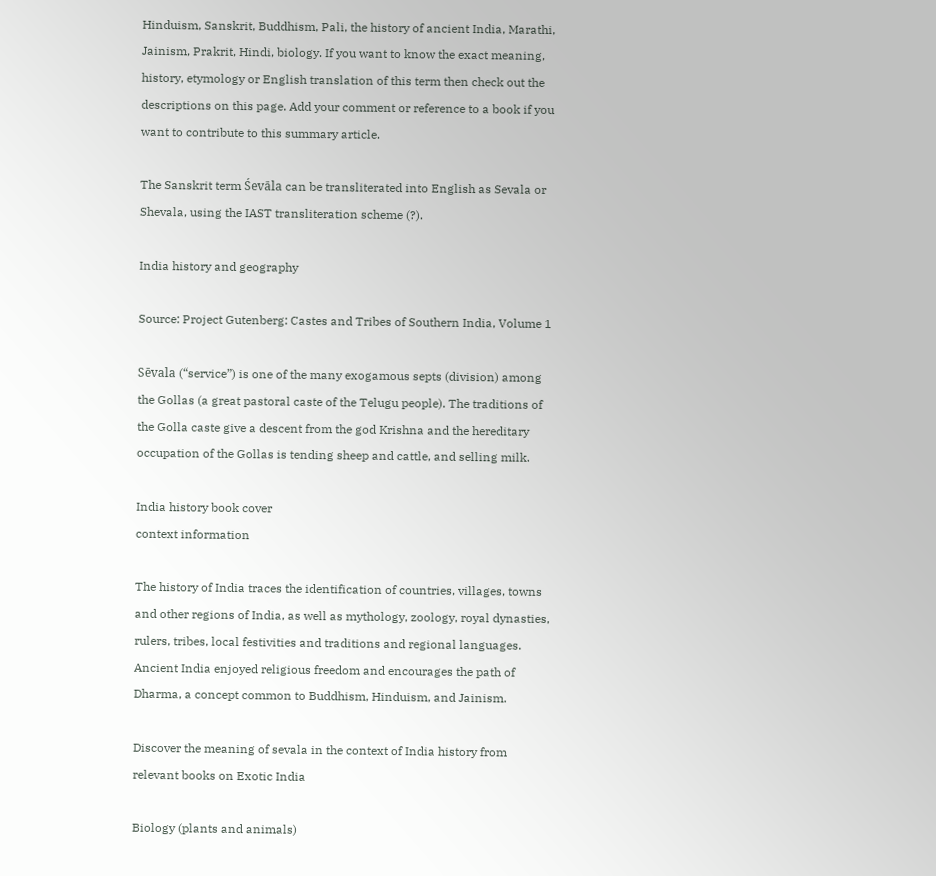Hinduism, Sanskrit, Buddhism, Pali, the history of ancient India, Marathi, Jainism, Prakrit, Hindi, biology. If you want to know the exact meaning, history, etymology or English translation of this term then check out the descriptions on this page. Add your comment or reference to a book if you want to contribute to this summary article.

The Sanskrit term Śevāla can be transliterated into English as Sevala or Shevala, using the IAST transliteration scheme (?).

India history and geography

Source: Project Gutenberg: Castes and Tribes of Southern India, Volume 1

Sēvala (“service”) is one of the many exogamous septs (division) among the Gollas (a great pastoral caste of the Telugu people). The traditions of the Golla caste give a descent from the god Krishna and the hereditary occupation of the Gollas is tending sheep and cattle, and selling milk.

India history book cover
context information

The history of India traces the identification of countries, villages, towns and other regions of India, as well as mythology, zoology, royal dynasties, rulers, tribes, local festivities and traditions and regional languages. Ancient India enjoyed religious freedom and encourages the path of Dharma, a concept common to Buddhism, Hinduism, and Jainism.

Discover the meaning of sevala in the context of India history from relevant books on Exotic India

Biology (plants and animals)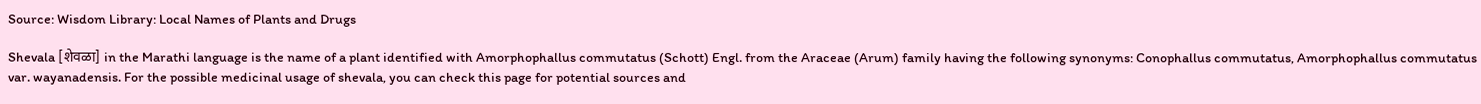Source: Wisdom Library: Local Names of Plants and Drugs

Shevala [शेवळा] in the Marathi language is the name of a plant identified with Amorphophallus commutatus (Schott) Engl. from the Araceae (Arum) family having the following synonyms: Conophallus commutatus, Amorphophallus commutatus var. wayanadensis. For the possible medicinal usage of shevala, you can check this page for potential sources and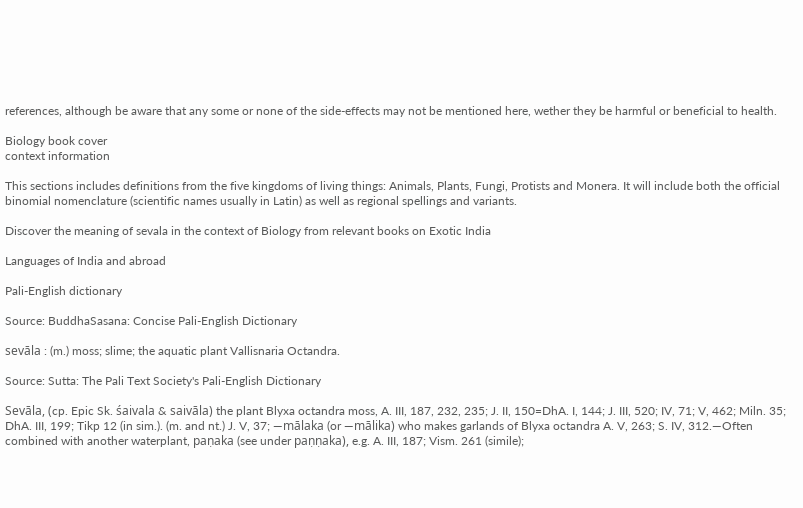references, although be aware that any some or none of the side-effects may not be mentioned here, wether they be harmful or beneficial to health.

Biology book cover
context information

This sections includes definitions from the five kingdoms of living things: Animals, Plants, Fungi, Protists and Monera. It will include both the official binomial nomenclature (scientific names usually in Latin) as well as regional spellings and variants.

Discover the meaning of sevala in the context of Biology from relevant books on Exotic India

Languages of India and abroad

Pali-English dictionary

Source: BuddhaSasana: Concise Pali-English Dictionary

sevāla : (m.) moss; slime; the aquatic plant Vallisnaria Octandra.

Source: Sutta: The Pali Text Society's Pali-English Dictionary

Sevāla, (cp. Epic Sk. śaivala & saivāla) the plant Blyxa octandra moss, A. III, 187, 232, 235; J. II, 150=DhA. I, 144; J. III, 520; IV, 71; V, 462; Miln. 35; DhA. III, 199; Tikp 12 (in sim.). (m. and nt.) J. V, 37; —mālaka (or —mālika) who makes garlands of Blyxa octandra A. V, 263; S. IV, 312.—Often combined with another waterplant, paṇaka (see under paṇṇaka), e.g. A. III, 187; Vism. 261 (simile);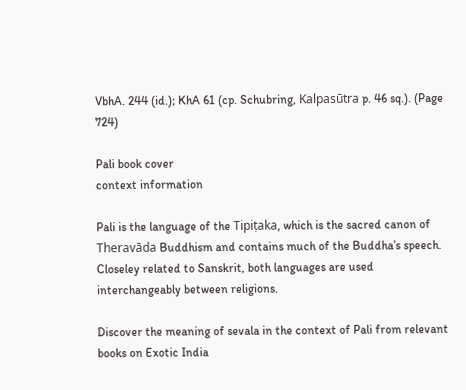VbhA. 244 (id.); KhA 61 (cp. Schubring, Kalpasūtra p. 46 sq.). (Page 724)

Pali book cover
context information

Pali is the language of the Tipiṭaka, which is the sacred canon of Theravāda Buddhism and contains much of the Buddha’s speech. Closeley related to Sanskrit, both languages are used interchangeably between religions.

Discover the meaning of sevala in the context of Pali from relevant books on Exotic India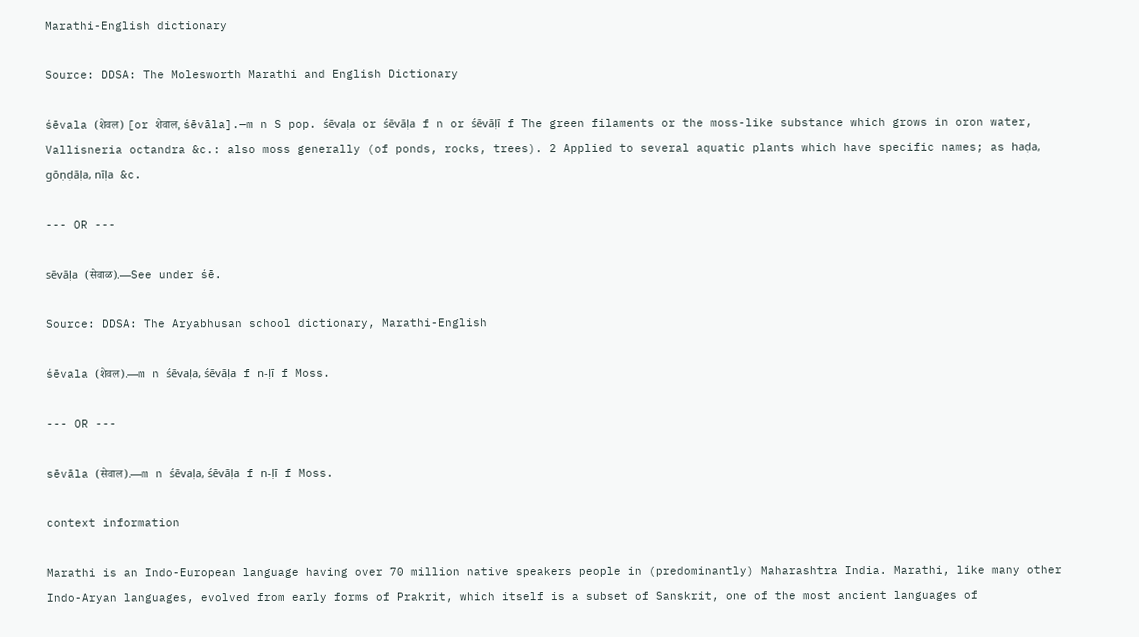Marathi-English dictionary

Source: DDSA: The Molesworth Marathi and English Dictionary

śēvala (शेवल) [or शेवाल, śēvāla].—m n S pop. śēvaḷa or śēvāḷa f n or śēvāḷī f The green filaments or the moss-like substance which grows in oron water, Vallisneria octandra &c.: also moss generally (of ponds, rocks, trees). 2 Applied to several aquatic plants which have specific names; as haḍa, gōṇḍāḷa, nīḷa &c.

--- OR ---

sēvāḷa (सेवाळ).—See under śē.

Source: DDSA: The Aryabhusan school dictionary, Marathi-English

śēvala (शेवल).—m n śēvaḷa, śēvāḷa f n-ḷī f Moss.

--- OR ---

sēvāla (सेवाल).—m n śēvaḷa, śēvāḷa f n-ḷī f Moss.

context information

Marathi is an Indo-European language having over 70 million native speakers people in (predominantly) Maharashtra India. Marathi, like many other Indo-Aryan languages, evolved from early forms of Prakrit, which itself is a subset of Sanskrit, one of the most ancient languages of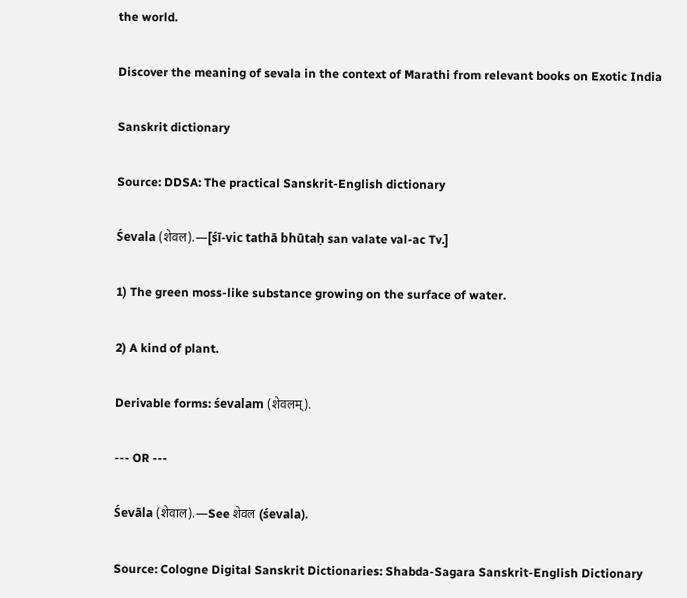the world.

Discover the meaning of sevala in the context of Marathi from relevant books on Exotic India

Sanskrit dictionary

Source: DDSA: The practical Sanskrit-English dictionary

Śevala (शेवल).—[śī-vic tathā bhūtaḥ san valate val-ac Tv.]

1) The green moss-like substance growing on the surface of water.

2) A kind of plant.

Derivable forms: śevalam (शेवलम्).

--- OR ---

Śevāla (शेवाल).—See शेवल (śevala).

Source: Cologne Digital Sanskrit Dictionaries: Shabda-Sagara Sanskrit-English Dictionary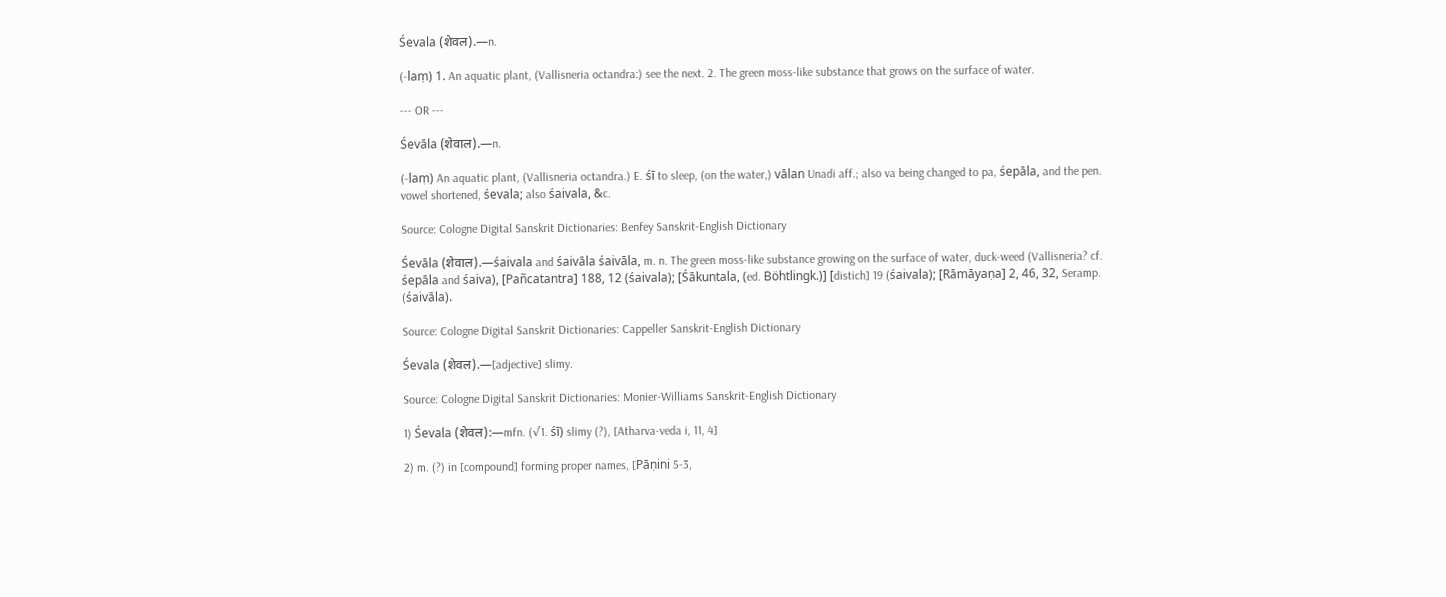Śevala (शेवल).—n.

(-laṃ) 1. An aquatic plant, (Vallisneria octandra:) see the next. 2. The green moss-like substance that grows on the surface of water.

--- OR ---

Śevāla (शेवाल).—n.

(-laṃ) An aquatic plant, (Vallisneria octandra.) E. śī to sleep, (on the water,) vālan Unadi aff.; also va being changed to pa, śepāla, and the pen. vowel shortened, śevala; also śaivala, &c.

Source: Cologne Digital Sanskrit Dictionaries: Benfey Sanskrit-English Dictionary

Śevāla (शेवाल).—śaivala and śaivāla śaivāla, m. n. The green moss-like substance growing on the surface of water, duck-weed (Vallisneria? cf. śepāla and śaiva), [Pañcatantra] 188, 12 (śaivala); [Śākuntala, (ed. Böhtlingk.)] [distich] 19 (śaivala); [Rāmāyaṇa] 2, 46, 32, Seramp. (śaivāla).

Source: Cologne Digital Sanskrit Dictionaries: Cappeller Sanskrit-English Dictionary

Śevala (शेवल).—[adjective] slimy.

Source: Cologne Digital Sanskrit Dictionaries: Monier-Williams Sanskrit-English Dictionary

1) Śevala (शेवल):—mfn. (√1. śī) slimy (?), [Atharva-veda i, 11, 4]

2) m. (?) in [compound] forming proper names, [Pāṇini 5-3,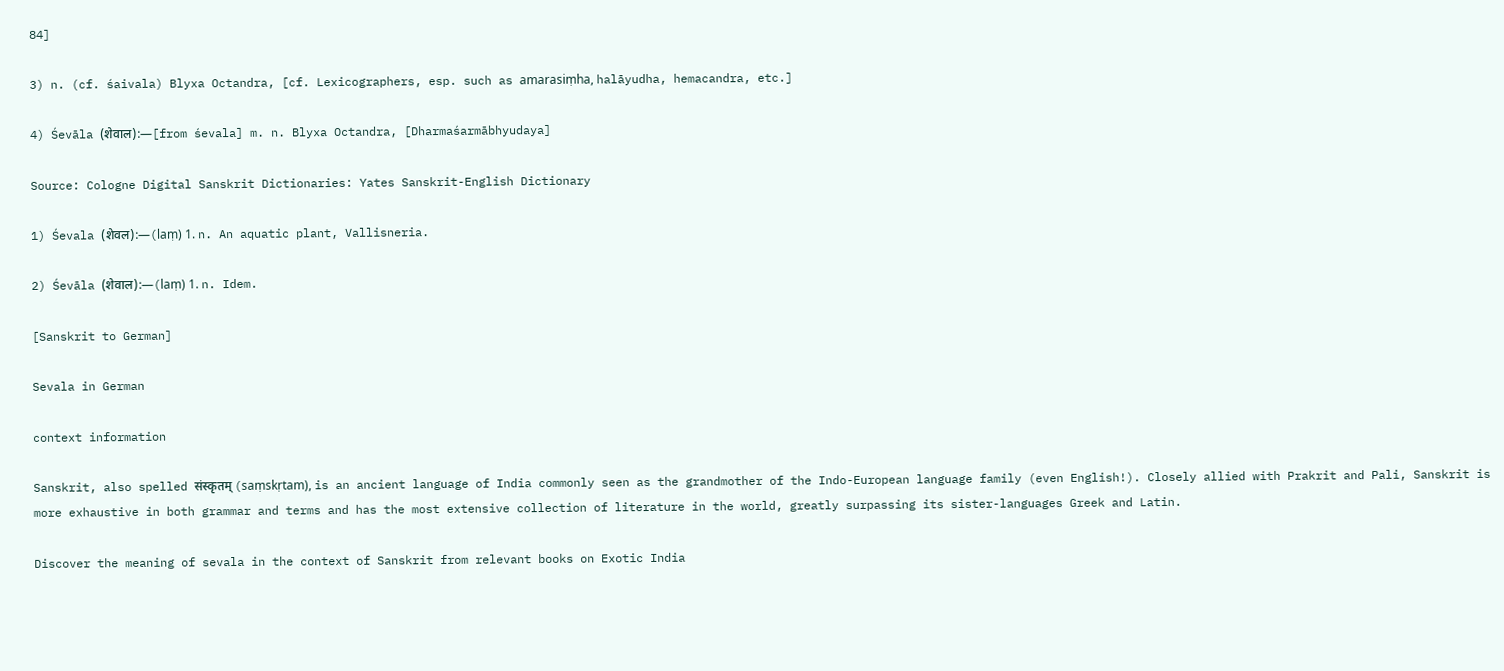84]

3) n. (cf. śaivala) Blyxa Octandra, [cf. Lexicographers, esp. such as amarasiṃha, halāyudha, hemacandra, etc.]

4) Śevāla (शेवाल):—[from śevala] m. n. Blyxa Octandra, [Dharmaśarmābhyudaya]

Source: Cologne Digital Sanskrit Dictionaries: Yates Sanskrit-English Dictionary

1) Śevala (शेवल):—(laṃ) 1. n. An aquatic plant, Vallisneria.

2) Śevāla (शेवाल):—(laṃ) 1. n. Idem.

[Sanskrit to German]

Sevala in German

context information

Sanskrit, also spelled संस्कृतम् (saṃskṛtam), is an ancient language of India commonly seen as the grandmother of the Indo-European language family (even English!). Closely allied with Prakrit and Pali, Sanskrit is more exhaustive in both grammar and terms and has the most extensive collection of literature in the world, greatly surpassing its sister-languages Greek and Latin.

Discover the meaning of sevala in the context of Sanskrit from relevant books on Exotic India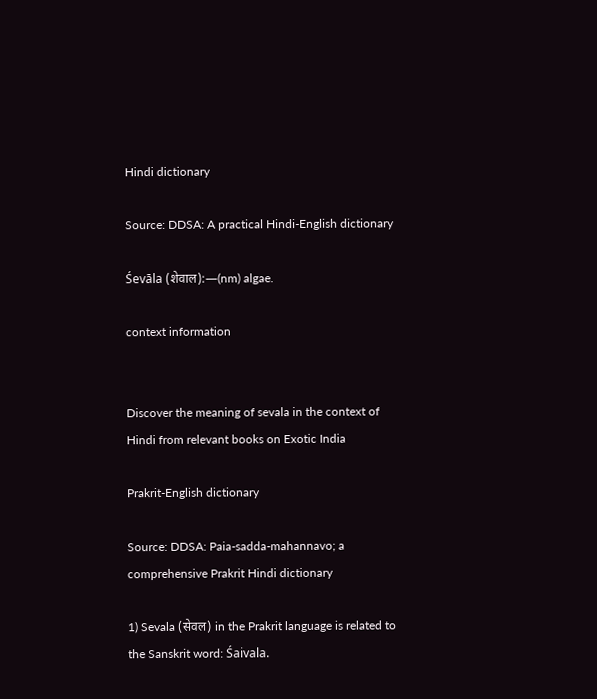Hindi dictionary

Source: DDSA: A practical Hindi-English dictionary

Śevāla (शेवाल):—(nm) algae.

context information


Discover the meaning of sevala in the context of Hindi from relevant books on Exotic India

Prakrit-English dictionary

Source: DDSA: Paia-sadda-mahannavo; a comprehensive Prakrit Hindi dictionary

1) Sevala (सेवल) in the Prakrit language is related to the Sanskrit word: Śaivala.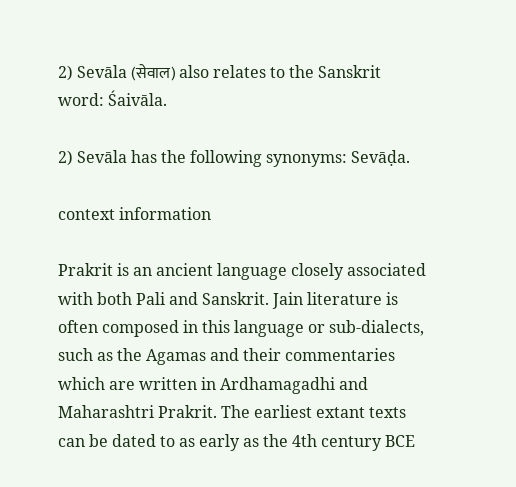2) Sevāla (सेवाल) also relates to the Sanskrit word: Śaivāla.

2) Sevāla has the following synonyms: Sevāḍa.

context information

Prakrit is an ancient language closely associated with both Pali and Sanskrit. Jain literature is often composed in this language or sub-dialects, such as the Agamas and their commentaries which are written in Ardhamagadhi and Maharashtri Prakrit. The earliest extant texts can be dated to as early as the 4th century BCE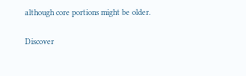although core portions might be older.

Discover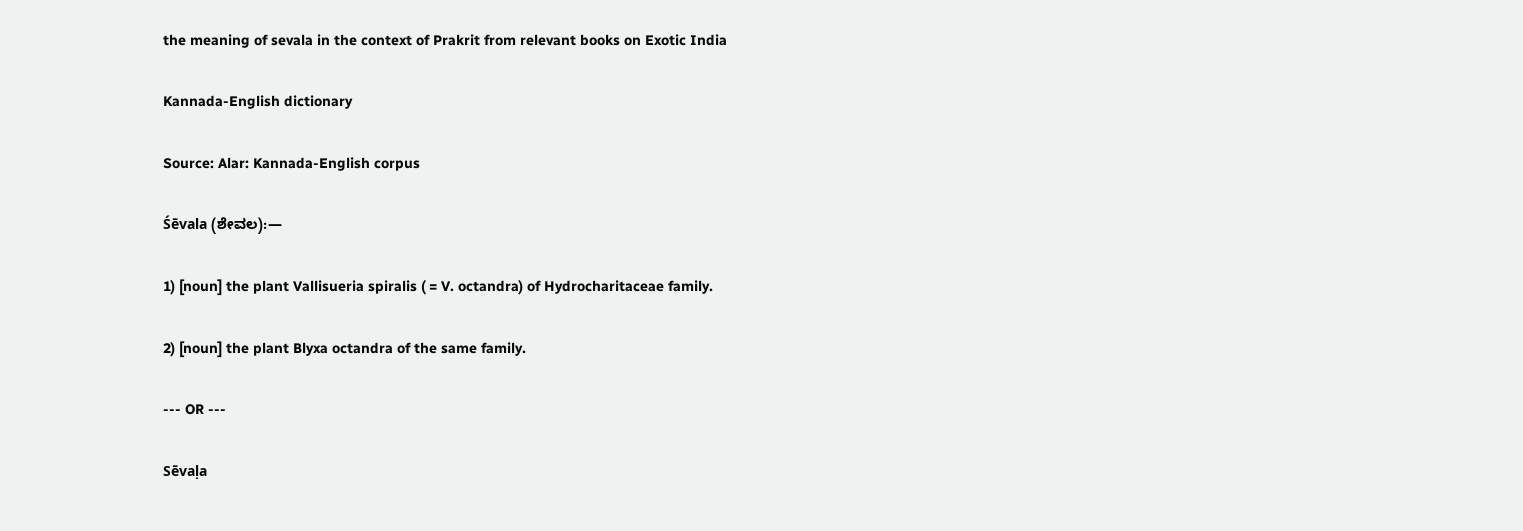the meaning of sevala in the context of Prakrit from relevant books on Exotic India

Kannada-English dictionary

Source: Alar: Kannada-English corpus

Śēvala (ಶೇವಲ):—

1) [noun] the plant Vallisueria spiralis ( = V. octandra) of Hydrocharitaceae family.

2) [noun] the plant Blyxa octandra of the same family.

--- OR ---

Sēvaḷa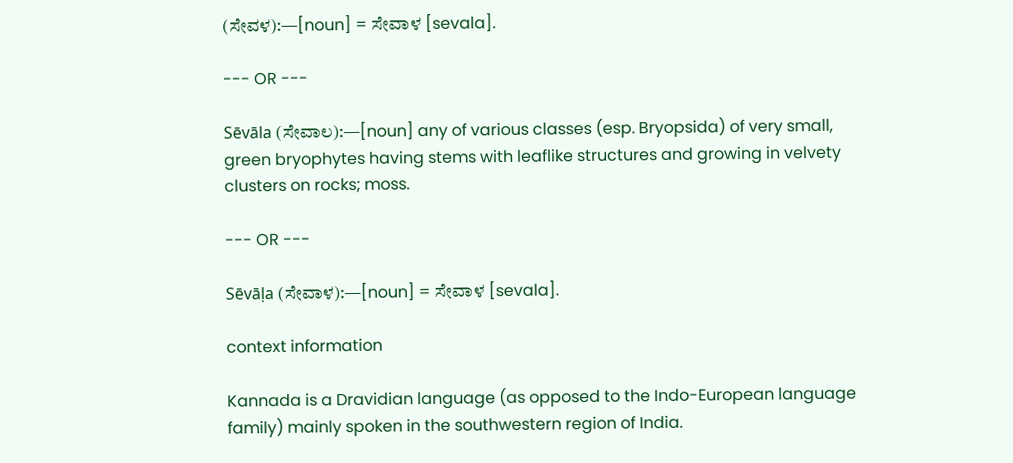(ಸೇವಳ):—[noun] = ಸೇವಾಳ [sevala].

--- OR ---

Sēvāla (ಸೇವಾಲ):—[noun] any of various classes (esp. Bryopsida) of very small, green bryophytes having stems with leaflike structures and growing in velvety clusters on rocks; moss.

--- OR ---

Sēvāḷa (ಸೇವಾಳ):—[noun] = ಸೇವಾಳ [sevala].

context information

Kannada is a Dravidian language (as opposed to the Indo-European language family) mainly spoken in the southwestern region of India.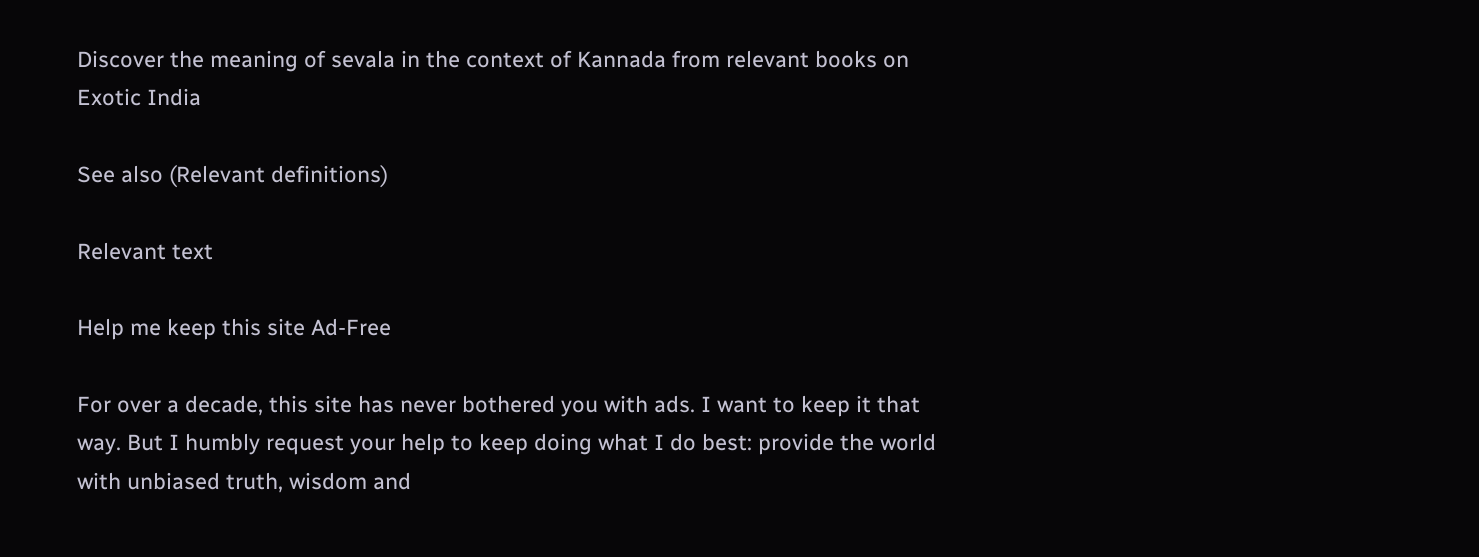Discover the meaning of sevala in the context of Kannada from relevant books on Exotic India

See also (Relevant definitions)

Relevant text

Help me keep this site Ad-Free

For over a decade, this site has never bothered you with ads. I want to keep it that way. But I humbly request your help to keep doing what I do best: provide the world with unbiased truth, wisdom and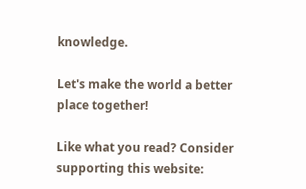knowledge.

Let's make the world a better place together!

Like what you read? Consider supporting this website: